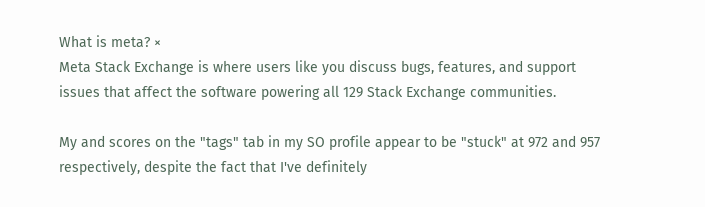What is meta? ×
Meta Stack Exchange is where users like you discuss bugs, features, and support issues that affect the software powering all 129 Stack Exchange communities.

My and scores on the "tags" tab in my SO profile appear to be "stuck" at 972 and 957 respectively, despite the fact that I've definitely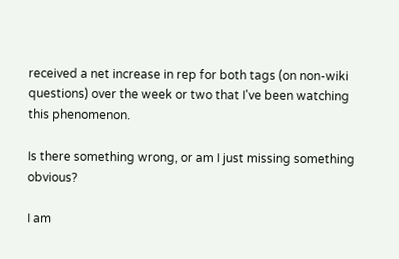received a net increase in rep for both tags (on non-wiki questions) over the week or two that I've been watching this phenomenon.

Is there something wrong, or am I just missing something obvious?

I am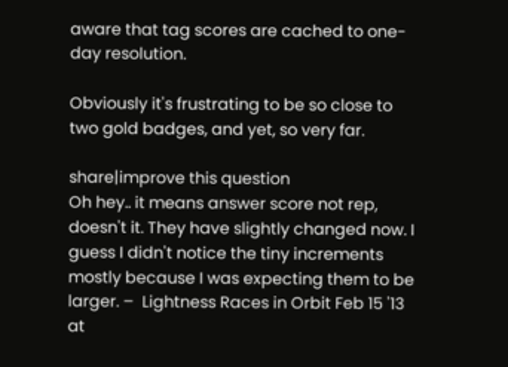aware that tag scores are cached to one-day resolution.

Obviously it's frustrating to be so close to two gold badges, and yet, so very far.

share|improve this question
Oh hey.. it means answer score not rep, doesn't it. They have slightly changed now. I guess I didn't notice the tiny increments mostly because I was expecting them to be larger. –  Lightness Races in Orbit Feb 15 '13 at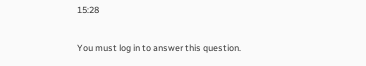15:28

You must log in to answer this question.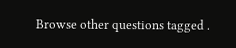Browse other questions tagged .